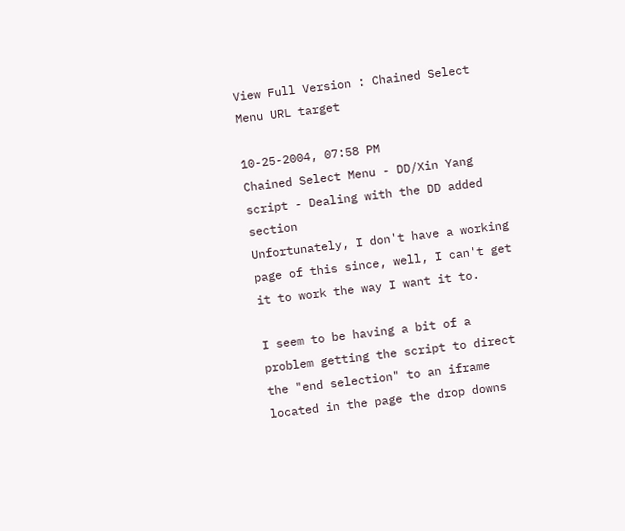View Full Version : Chained Select Menu URL target

10-25-2004, 07:58 PM
Chained Select Menu - DD/Xin Yang script - Dealing with the DD added section
Unfortunately, I don't have a working page of this since, well, I can't get it to work the way I want it to.

I seem to be having a bit of a problem getting the script to direct the "end selection" to an iframe located in the page the drop downs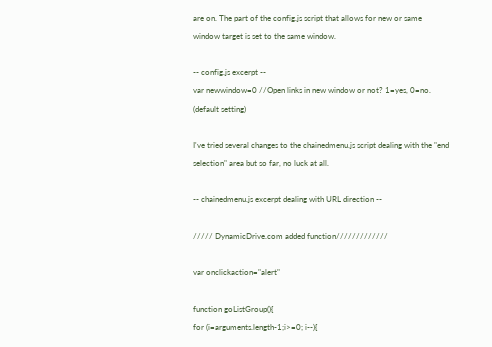are on. The part of the config.js script that allows for new or same window target is set to the same window.

-- config.js excerpt --
var newwindow=0 //Open links in new window or not? 1=yes, 0=no.
(default setting)

I've tried several changes to the chainedmenu.js script dealing with the "end selection" area but so far, no luck at all.

-- chainedmenu.js excerpt dealing with URL direction --

///// DynamicDrive.com added function/////////////

var onclickaction="alert"

function goListGroup(){
for (i=arguments.length-1;i>=0; i--){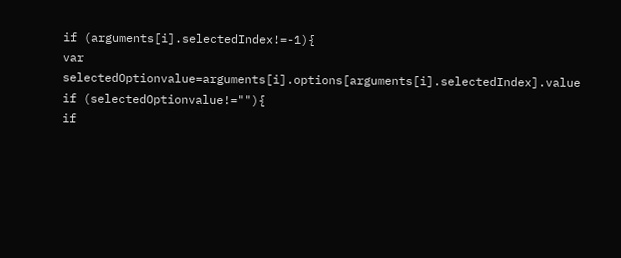if (arguments[i].selectedIndex!=-1){
var selectedOptionvalue=arguments[i].options[arguments[i].selectedIndex].value
if (selectedOptionvalue!=""){
if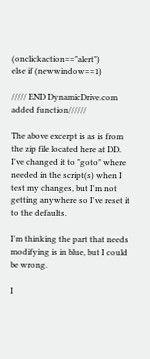(onclickaction=="alert")
else if (newwindow==1)

///// END DynamicDrive.com added function//////

The above excerpt is as is from the zip file located here at DD. I've changed it to "goto" where needed in the script(s) when I test my changes, but I'm not getting anywhere so I've reset it to the defaults.

I'm thinking the part that needs modifying is in blue, but I could be wrong.

I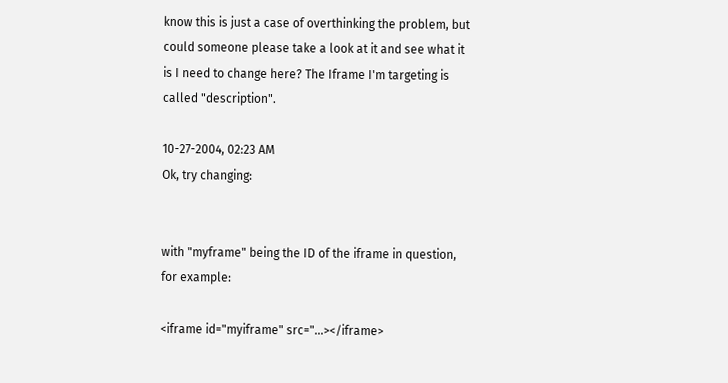know this is just a case of overthinking the problem, but could someone please take a look at it and see what it is I need to change here? The Iframe I'm targeting is called "description".

10-27-2004, 02:23 AM
Ok, try changing:


with "myframe" being the ID of the iframe in question, for example:

<iframe id="myiframe" src="...></iframe>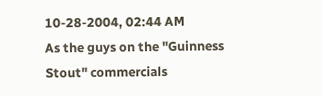10-28-2004, 02:44 AM
As the guys on the "Guinness Stout" commercials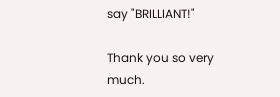say "BRILLIANT!"

Thank you so very much.